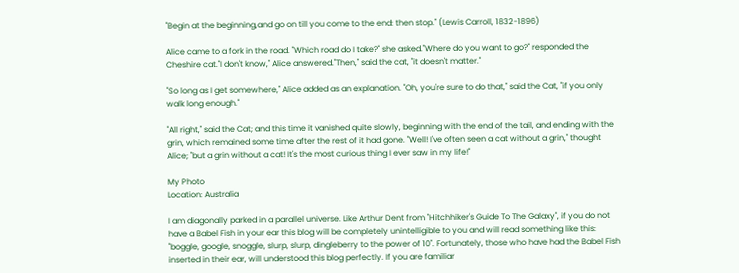"Begin at the beginning,and go on till you come to the end: then stop." (Lewis Carroll, 1832-1896)

Alice came to a fork in the road. "Which road do I take?" she asked."Where do you want to go?" responded the Cheshire cat."I don't know," Alice answered."Then," said the cat, "it doesn't matter."

"So long as I get somewhere," Alice added as an explanation. "Oh, you're sure to do that," said the Cat, "if you only walk long enough."

"All right," said the Cat; and this time it vanished quite slowly, beginning with the end of the tail, and ending with the grin, which remained some time after the rest of it had gone. "Well! I've often seen a cat without a grin," thought Alice; "but a grin without a cat! It's the most curious thing I ever saw in my life!"

My Photo
Location: Australia

I am diagonally parked in a parallel universe. Like Arthur Dent from "Hitchhiker's Guide To The Galaxy", if you do not have a Babel Fish in your ear this blog will be completely unintelligible to you and will read something like this: "boggle, google, snoggle, slurp, slurp, dingleberry to the power of 10". Fortunately, those who have had the Babel Fish inserted in their ear, will understood this blog perfectly. If you are familiar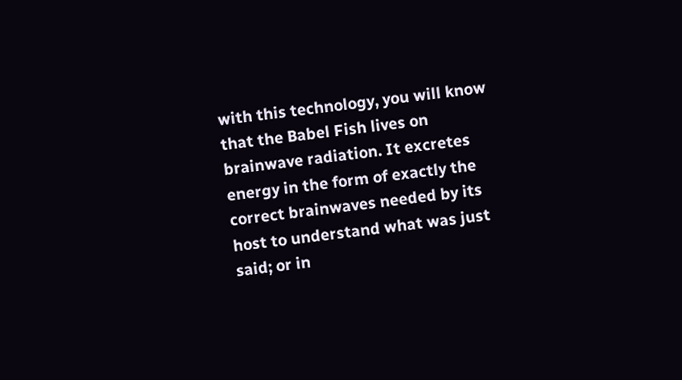with this technology, you will know that the Babel Fish lives on brainwave radiation. It excretes energy in the form of exactly the correct brainwaves needed by its host to understand what was just said; or in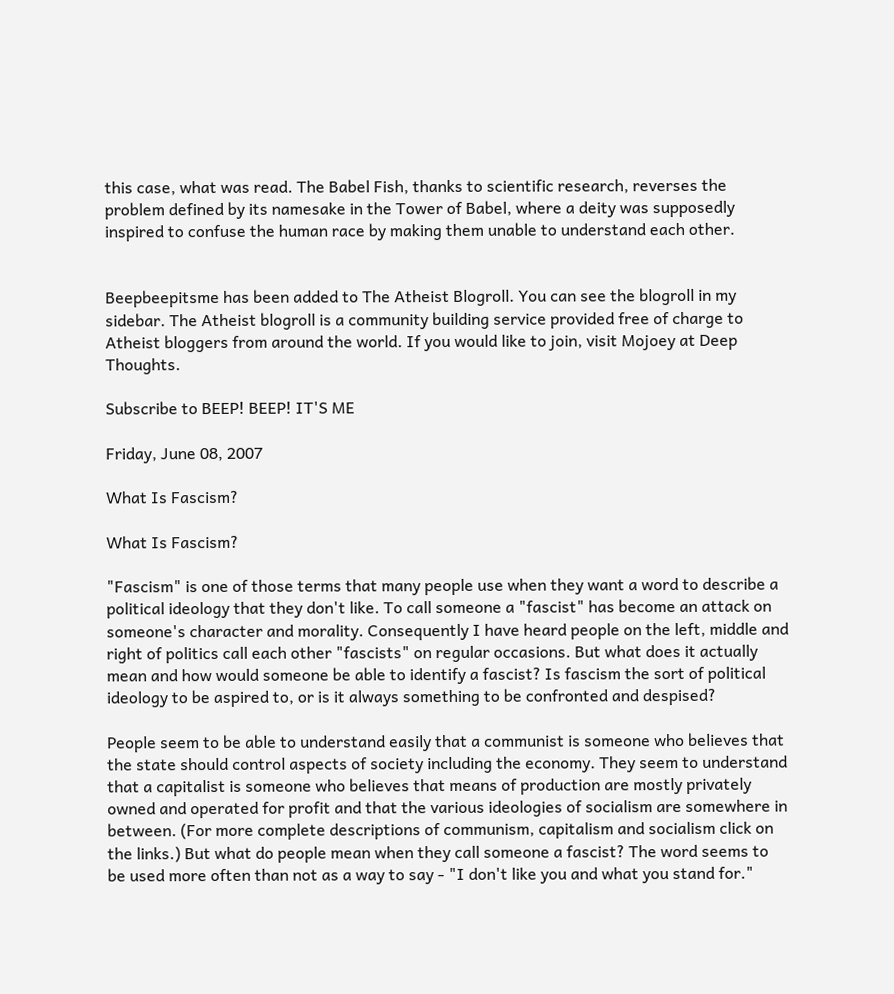this case, what was read. The Babel Fish, thanks to scientific research, reverses the problem defined by its namesake in the Tower of Babel, where a deity was supposedly inspired to confuse the human race by making them unable to understand each other.


Beepbeepitsme has been added to The Atheist Blogroll. You can see the blogroll in my sidebar. The Atheist blogroll is a community building service provided free of charge to Atheist bloggers from around the world. If you would like to join, visit Mojoey at Deep Thoughts.

Subscribe to BEEP! BEEP! IT'S ME

Friday, June 08, 2007

What Is Fascism?

What Is Fascism?

"Fascism" is one of those terms that many people use when they want a word to describe a political ideology that they don't like. To call someone a "fascist" has become an attack on someone's character and morality. Consequently I have heard people on the left, middle and right of politics call each other "fascists" on regular occasions. But what does it actually mean and how would someone be able to identify a fascist? Is fascism the sort of political ideology to be aspired to, or is it always something to be confronted and despised?

People seem to be able to understand easily that a communist is someone who believes that the state should control aspects of society including the economy. They seem to understand that a capitalist is someone who believes that means of production are mostly privately owned and operated for profit and that the various ideologies of socialism are somewhere in between. (For more complete descriptions of communism, capitalism and socialism click on the links.) But what do people mean when they call someone a fascist? The word seems to be used more often than not as a way to say - "I don't like you and what you stand for."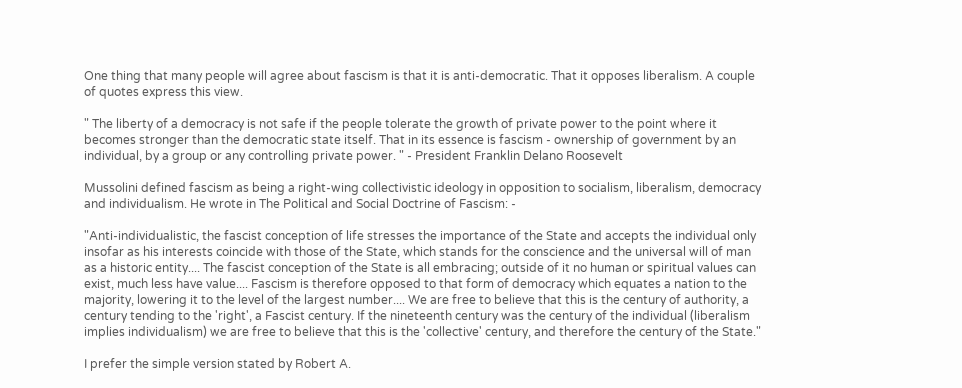One thing that many people will agree about fascism is that it is anti-democratic. That it opposes liberalism. A couple of quotes express this view.

" The liberty of a democracy is not safe if the people tolerate the growth of private power to the point where it becomes stronger than the democratic state itself. That in its essence is fascism - ownership of government by an individual, by a group or any controlling private power. " - President Franklin Delano Roosevelt

Mussolini defined fascism as being a right-wing collectivistic ideology in opposition to socialism, liberalism, democracy and individualism. He wrote in The Political and Social Doctrine of Fascism: -

"Anti-individualistic, the fascist conception of life stresses the importance of the State and accepts the individual only insofar as his interests coincide with those of the State, which stands for the conscience and the universal will of man as a historic entity.... The fascist conception of the State is all embracing; outside of it no human or spiritual values can exist, much less have value.... Fascism is therefore opposed to that form of democracy which equates a nation to the majority, lowering it to the level of the largest number.... We are free to believe that this is the century of authority, a century tending to the 'right', a Fascist century. If the nineteenth century was the century of the individual (liberalism implies individualism) we are free to believe that this is the 'collective' century, and therefore the century of the State."

I prefer the simple version stated by Robert A.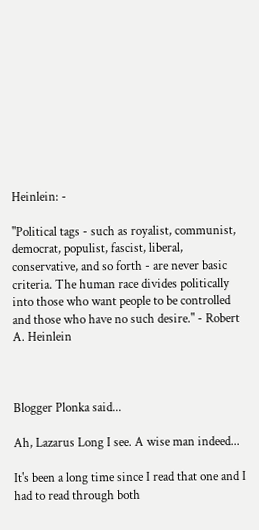Heinlein: -

"Political tags - such as royalist, communist, democrat, populist, fascist, liberal, conservative, and so forth - are never basic criteria. The human race divides politically into those who want people to be controlled and those who have no such desire." - Robert A. Heinlein



Blogger Plonka said...

Ah, Lazarus Long I see. A wise man indeed...

It's been a long time since I read that one and I had to read through both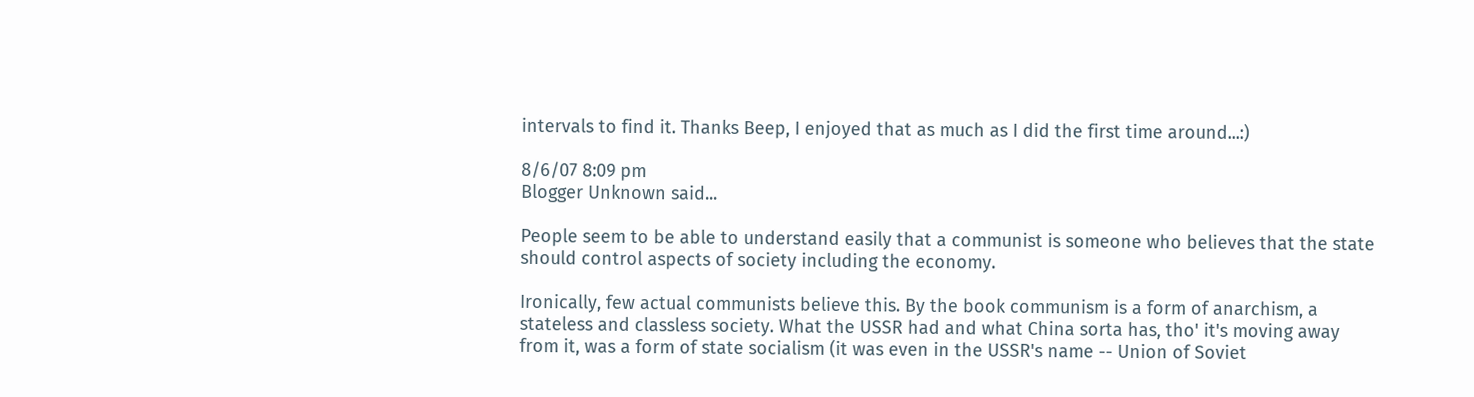intervals to find it. Thanks Beep, I enjoyed that as much as I did the first time around...:)

8/6/07 8:09 pm
Blogger Unknown said...

People seem to be able to understand easily that a communist is someone who believes that the state should control aspects of society including the economy.

Ironically, few actual communists believe this. By the book communism is a form of anarchism, a stateless and classless society. What the USSR had and what China sorta has, tho' it's moving away from it, was a form of state socialism (it was even in the USSR's name -- Union of Soviet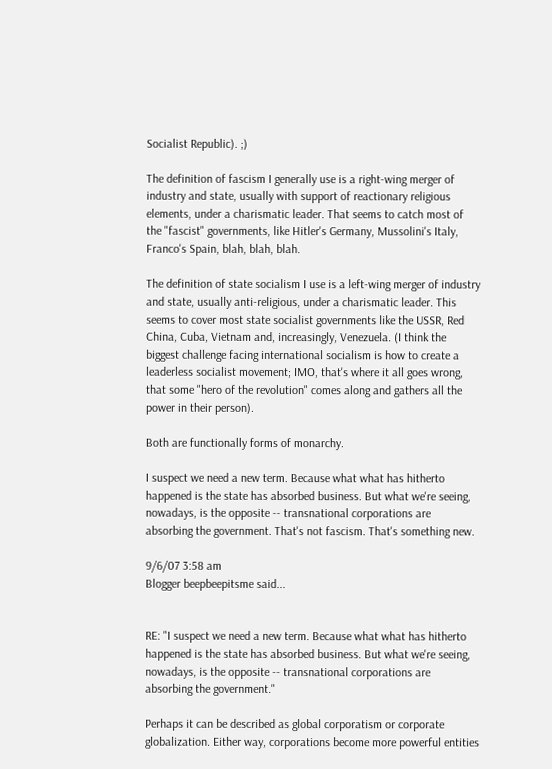Socialist Republic). ;)

The definition of fascism I generally use is a right-wing merger of industry and state, usually with support of reactionary religious elements, under a charismatic leader. That seems to catch most of the "fascist" governments, like Hitler's Germany, Mussolini's Italy, Franco's Spain, blah, blah, blah.

The definition of state socialism I use is a left-wing merger of industry and state, usually anti-religious, under a charismatic leader. This seems to cover most state socialist governments like the USSR, Red China, Cuba, Vietnam and, increasingly, Venezuela. (I think the biggest challenge facing international socialism is how to create a leaderless socialist movement; IMO, that's where it all goes wrong, that some "hero of the revolution" comes along and gathers all the power in their person).

Both are functionally forms of monarchy.

I suspect we need a new term. Because what what has hitherto happened is the state has absorbed business. But what we're seeing, nowadays, is the opposite -- transnational corporations are absorbing the government. That's not fascism. That's something new.

9/6/07 3:58 am
Blogger beepbeepitsme said...


RE: "I suspect we need a new term. Because what what has hitherto happened is the state has absorbed business. But what we're seeing, nowadays, is the opposite -- transnational corporations are absorbing the government."

Perhaps it can be described as global corporatism or corporate globalization. Either way, corporations become more powerful entities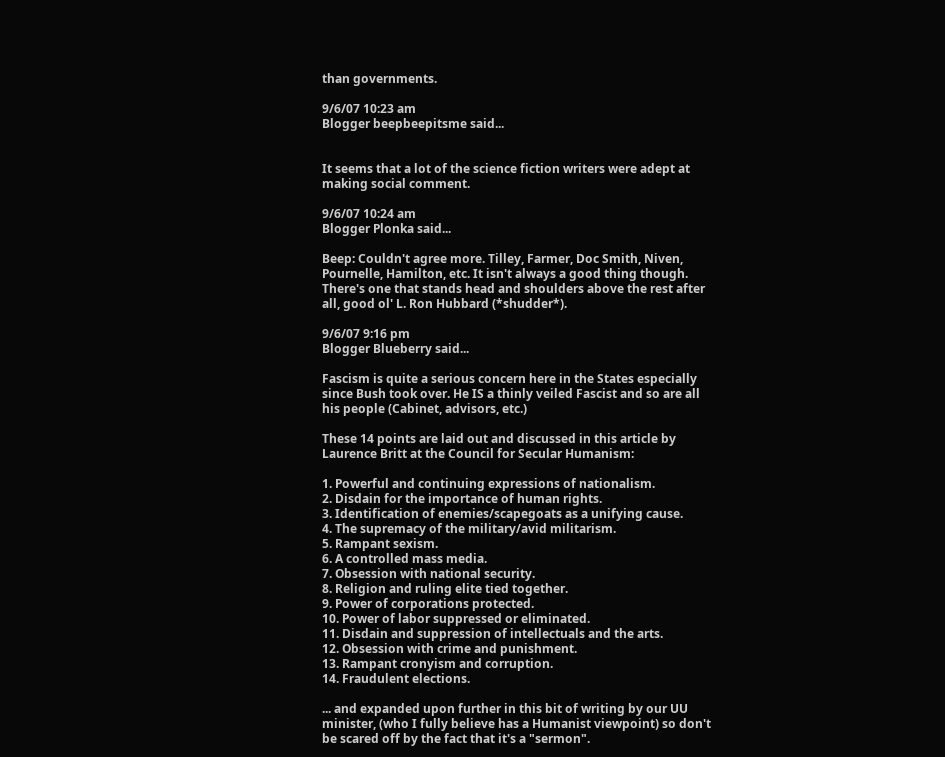than governments.

9/6/07 10:23 am
Blogger beepbeepitsme said...


It seems that a lot of the science fiction writers were adept at making social comment.

9/6/07 10:24 am
Blogger Plonka said...

Beep: Couldn't agree more. Tilley, Farmer, Doc Smith, Niven, Pournelle, Hamilton, etc. It isn't always a good thing though. There's one that stands head and shoulders above the rest after all, good ol' L. Ron Hubbard (*shudder*).

9/6/07 9:16 pm
Blogger Blueberry said...

Fascism is quite a serious concern here in the States especially since Bush took over. He IS a thinly veiled Fascist and so are all his people (Cabinet, advisors, etc.)

These 14 points are laid out and discussed in this article by Laurence Britt at the Council for Secular Humanism:

1. Powerful and continuing expressions of nationalism.
2. Disdain for the importance of human rights.
3. Identification of enemies/scapegoats as a unifying cause.
4. The supremacy of the military/avid militarism.
5. Rampant sexism.
6. A controlled mass media.
7. Obsession with national security.
8. Religion and ruling elite tied together.
9. Power of corporations protected.
10. Power of labor suppressed or eliminated.
11. Disdain and suppression of intellectuals and the arts.
12. Obsession with crime and punishment.
13. Rampant cronyism and corruption.
14. Fraudulent elections.

... and expanded upon further in this bit of writing by our UU minister, (who I fully believe has a Humanist viewpoint) so don't be scared off by the fact that it's a "sermon".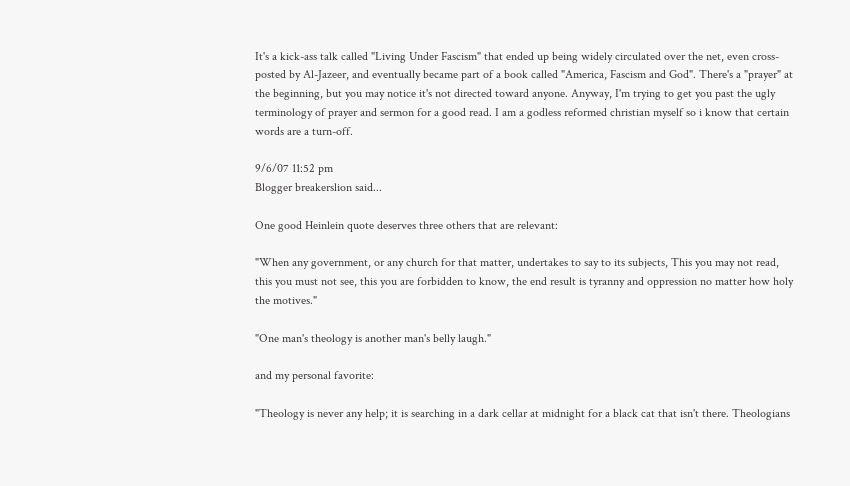It's a kick-ass talk called "Living Under Fascism" that ended up being widely circulated over the net, even cross-posted by Al-Jazeer, and eventually became part of a book called "America, Fascism and God". There's a "prayer" at the beginning, but you may notice it's not directed toward anyone. Anyway, I'm trying to get you past the ugly terminology of prayer and sermon for a good read. I am a godless reformed christian myself so i know that certain words are a turn-off.

9/6/07 11:52 pm
Blogger breakerslion said...

One good Heinlein quote deserves three others that are relevant:

"When any government, or any church for that matter, undertakes to say to its subjects, This you may not read, this you must not see, this you are forbidden to know, the end result is tyranny and oppression no matter how holy the motives."

"One man's theology is another man's belly laugh."

and my personal favorite:

"Theology is never any help; it is searching in a dark cellar at midnight for a black cat that isn't there. Theologians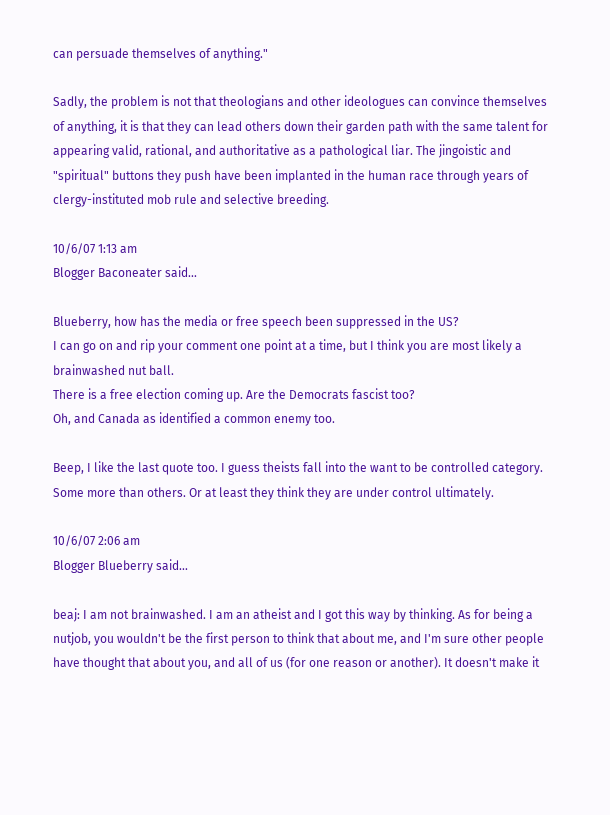can persuade themselves of anything."

Sadly, the problem is not that theologians and other ideologues can convince themselves of anything, it is that they can lead others down their garden path with the same talent for appearing valid, rational, and authoritative as a pathological liar. The jingoistic and "spiritual" buttons they push have been implanted in the human race through years of clergy-instituted mob rule and selective breeding.

10/6/07 1:13 am
Blogger Baconeater said...

Blueberry, how has the media or free speech been suppressed in the US?
I can go on and rip your comment one point at a time, but I think you are most likely a brainwashed nut ball.
There is a free election coming up. Are the Democrats fascist too?
Oh, and Canada as identified a common enemy too.

Beep, I like the last quote too. I guess theists fall into the want to be controlled category. Some more than others. Or at least they think they are under control ultimately.

10/6/07 2:06 am
Blogger Blueberry said...

beaj: I am not brainwashed. I am an atheist and I got this way by thinking. As for being a nutjob, you wouldn't be the first person to think that about me, and I'm sure other people have thought that about you, and all of us (for one reason or another). It doesn't make it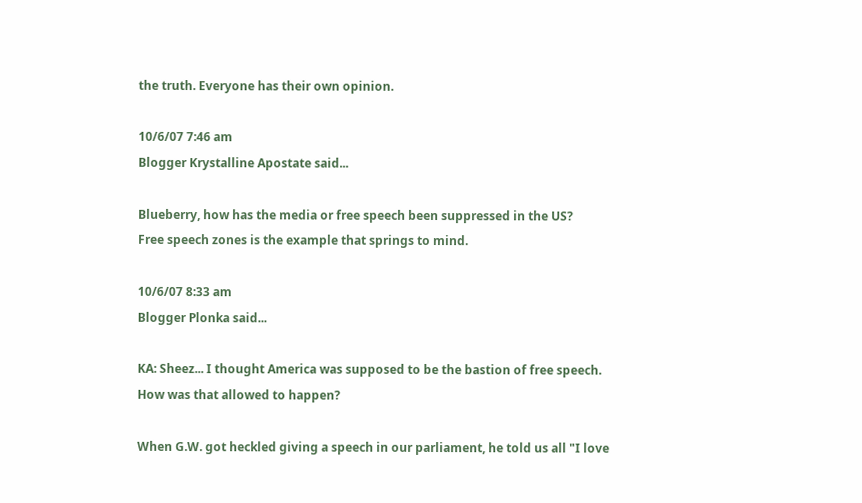the truth. Everyone has their own opinion.

10/6/07 7:46 am
Blogger Krystalline Apostate said...

Blueberry, how has the media or free speech been suppressed in the US?
Free speech zones is the example that springs to mind.

10/6/07 8:33 am
Blogger Plonka said...

KA: Sheez... I thought America was supposed to be the bastion of free speech. How was that allowed to happen?

When G.W. got heckled giving a speech in our parliament, he told us all "I love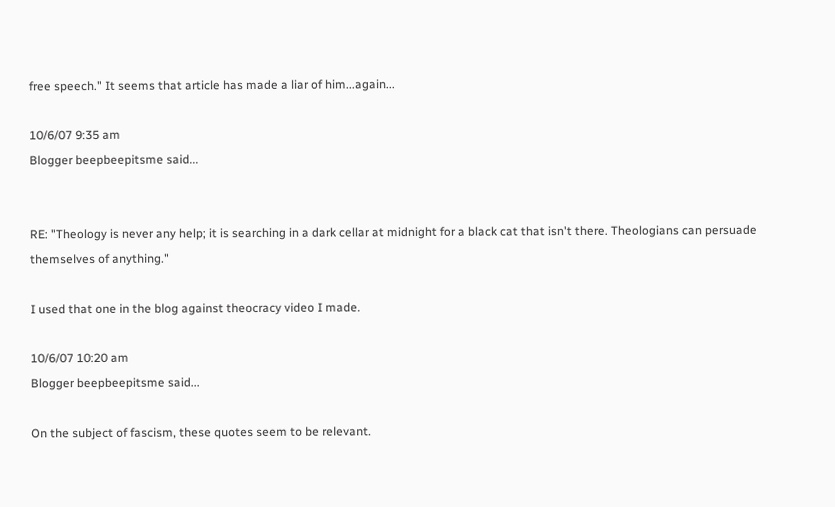free speech." It seems that article has made a liar of him...again...

10/6/07 9:35 am
Blogger beepbeepitsme said...


RE: "Theology is never any help; it is searching in a dark cellar at midnight for a black cat that isn't there. Theologians can persuade themselves of anything."

I used that one in the blog against theocracy video I made.

10/6/07 10:20 am
Blogger beepbeepitsme said...

On the subject of fascism, these quotes seem to be relevant.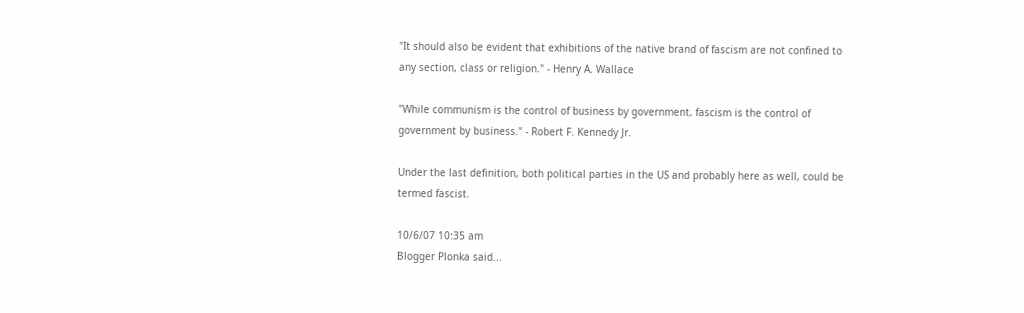"It should also be evident that exhibitions of the native brand of fascism are not confined to any section, class or religion." - Henry A. Wallace

"While communism is the control of business by government, fascism is the control of government by business." - Robert F. Kennedy Jr.

Under the last definition, both political parties in the US and probably here as well, could be termed fascist.

10/6/07 10:35 am
Blogger Plonka said...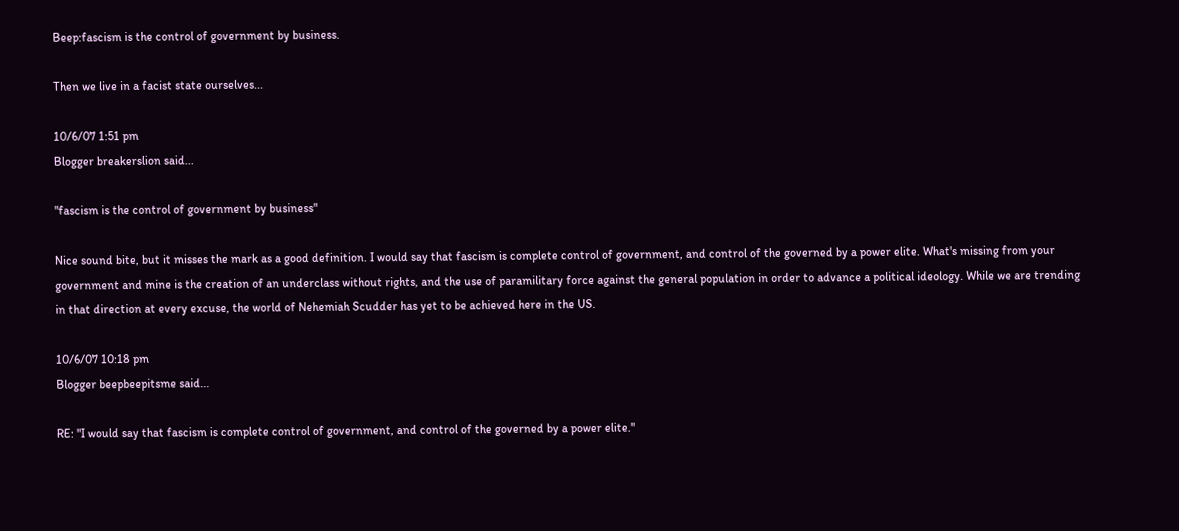Beep:fascism is the control of government by business.

Then we live in a facist state ourselves...

10/6/07 1:51 pm
Blogger breakerslion said...

"fascism is the control of government by business"

Nice sound bite, but it misses the mark as a good definition. I would say that fascism is complete control of government, and control of the governed by a power elite. What's missing from your government and mine is the creation of an underclass without rights, and the use of paramilitary force against the general population in order to advance a political ideology. While we are trending in that direction at every excuse, the world of Nehemiah Scudder has yet to be achieved here in the US.

10/6/07 10:18 pm
Blogger beepbeepitsme said...

RE: "I would say that fascism is complete control of government, and control of the governed by a power elite."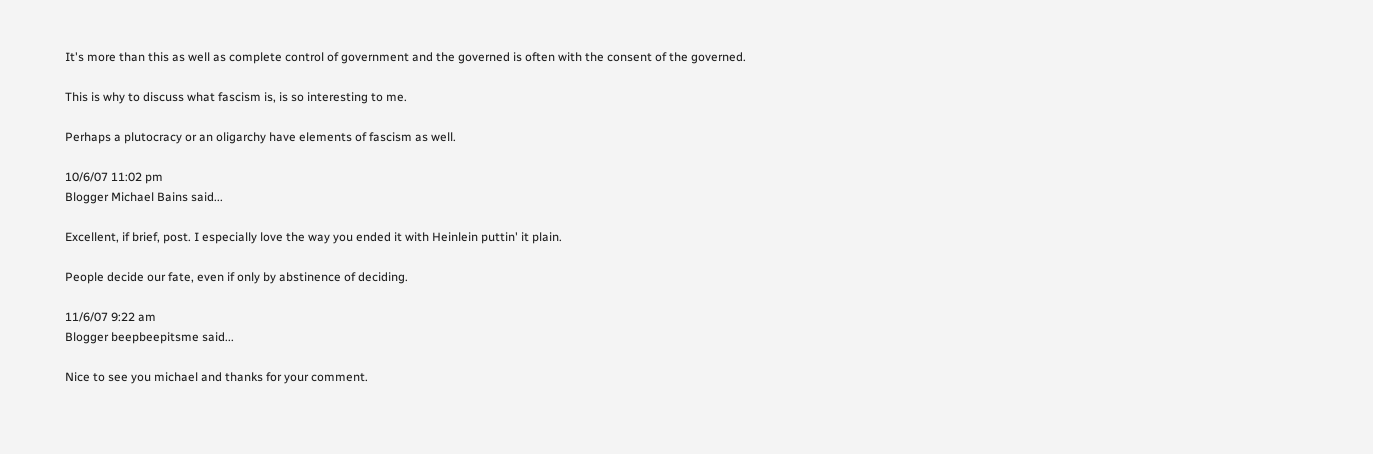It's more than this as well as complete control of government and the governed is often with the consent of the governed.

This is why to discuss what fascism is, is so interesting to me.

Perhaps a plutocracy or an oligarchy have elements of fascism as well.

10/6/07 11:02 pm
Blogger Michael Bains said...

Excellent, if brief, post. I especially love the way you ended it with Heinlein puttin' it plain.

People decide our fate, even if only by abstinence of deciding.

11/6/07 9:22 am
Blogger beepbeepitsme said...

Nice to see you michael and thanks for your comment.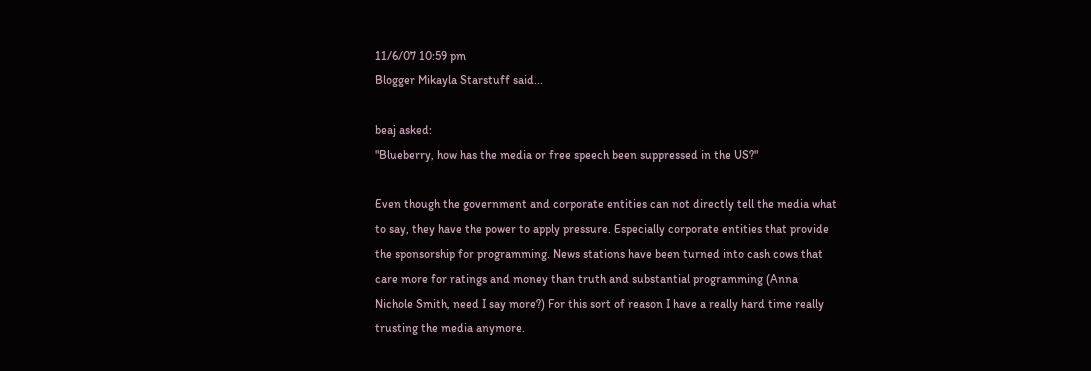11/6/07 10:59 pm
Blogger Mikayla Starstuff said...

beaj asked:
"Blueberry, how has the media or free speech been suppressed in the US?"

Even though the government and corporate entities can not directly tell the media what to say, they have the power to apply pressure. Especially corporate entities that provide the sponsorship for programming. News stations have been turned into cash cows that care more for ratings and money than truth and substantial programming (Anna Nichole Smith, need I say more?) For this sort of reason I have a really hard time really trusting the media anymore.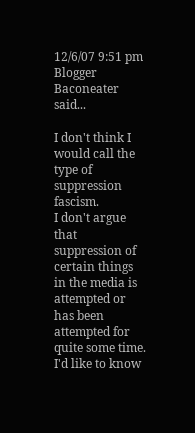12/6/07 9:51 pm
Blogger Baconeater said...

I don't think I would call the type of suppression fascism.
I don't argue that suppression of certain things in the media is attempted or has been attempted for quite some time.
I'd like to know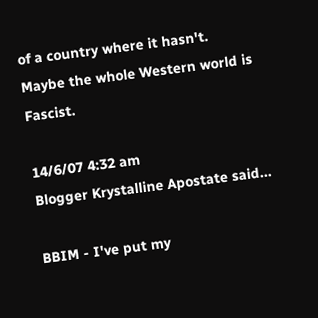of a country where it hasn't.
Maybe the whole Western world is Fascist.

14/6/07 4:32 am
Blogger Krystalline Apostate said...

BBIM - I've put my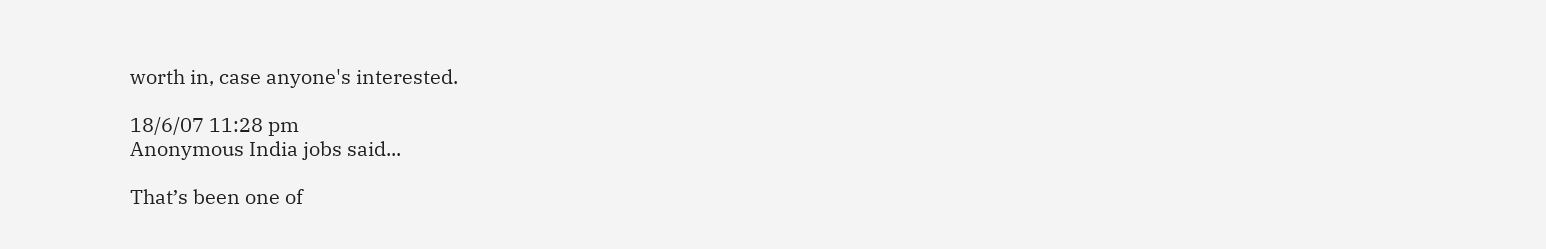worth in, case anyone's interested.

18/6/07 11:28 pm
Anonymous India jobs said...

That’s been one of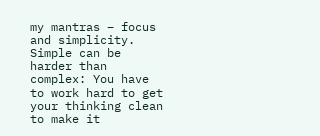my mantras – focus and simplicity. Simple can be harder than complex: You have to work hard to get your thinking clean to make it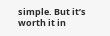simple. But it’s worth it in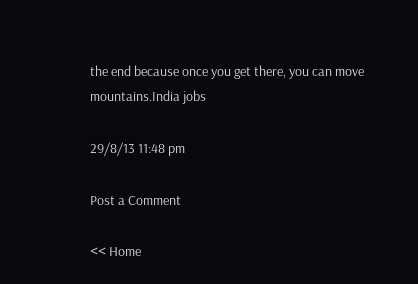the end because once you get there, you can move mountains.India jobs

29/8/13 11:48 pm

Post a Comment

<< Home